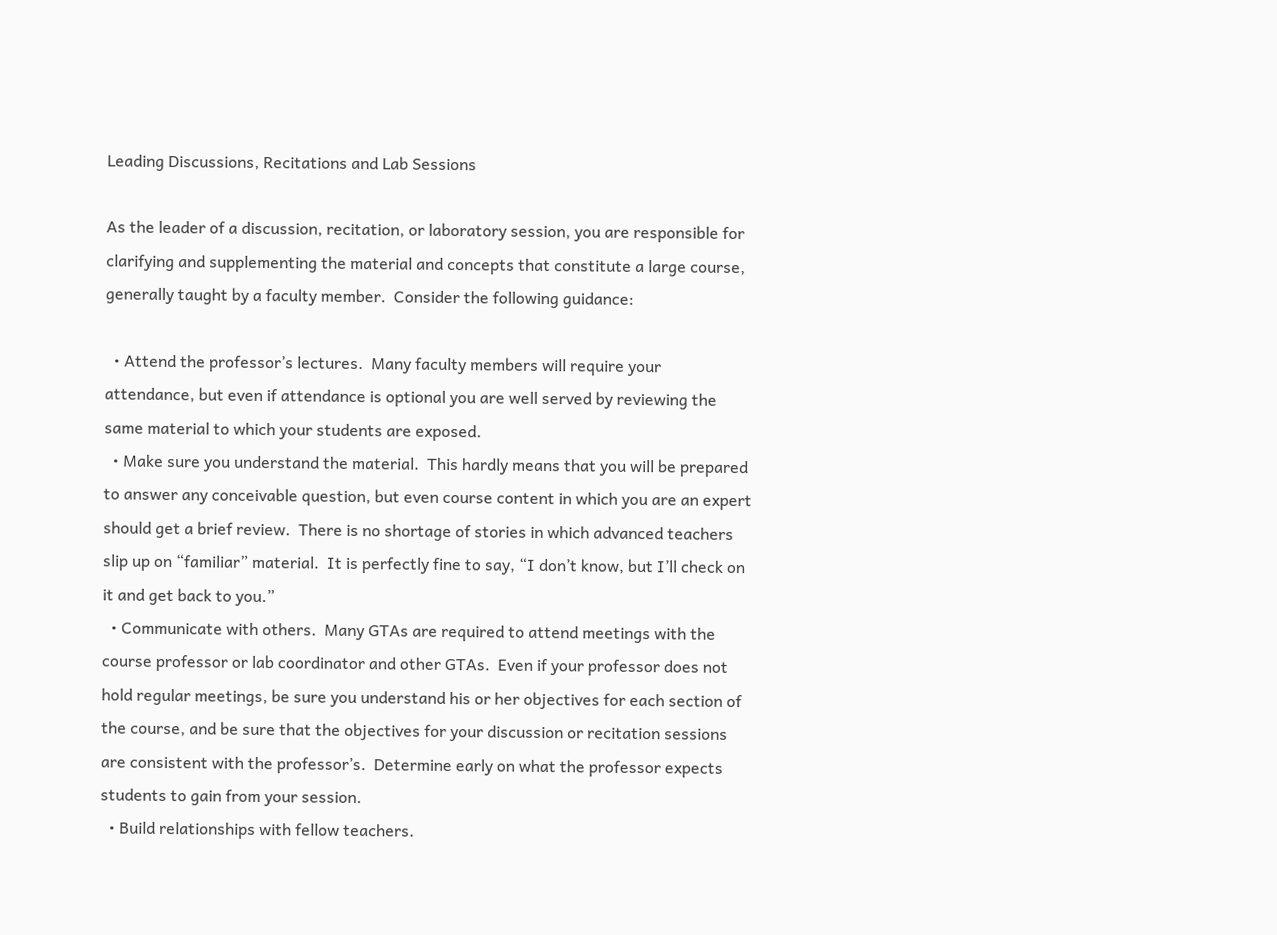Leading Discussions, Recitations and Lab Sessions

As the leader of a discussion, recitation, or laboratory session, you are responsible for clarifying and supplementing the material and concepts that constitute a large course, generally taught by a faculty member.  Consider the following guidance:

  • Attend the professor’s lectures.  Many faculty members will require your attendance, but even if attendance is optional you are well served by reviewing the same material to which your students are exposed.
  • Make sure you understand the material.  This hardly means that you will be prepared to answer any conceivable question, but even course content in which you are an expert should get a brief review.  There is no shortage of stories in which advanced teachers slip up on “familiar” material.  It is perfectly fine to say, “I don’t know, but I’ll check on it and get back to you.”
  • Communicate with others.  Many GTAs are required to attend meetings with the course professor or lab coordinator and other GTAs.  Even if your professor does not hold regular meetings, be sure you understand his or her objectives for each section of the course, and be sure that the objectives for your discussion or recitation sessions are consistent with the professor’s.  Determine early on what the professor expects students to gain from your session.
  • Build relationships with fellow teachers.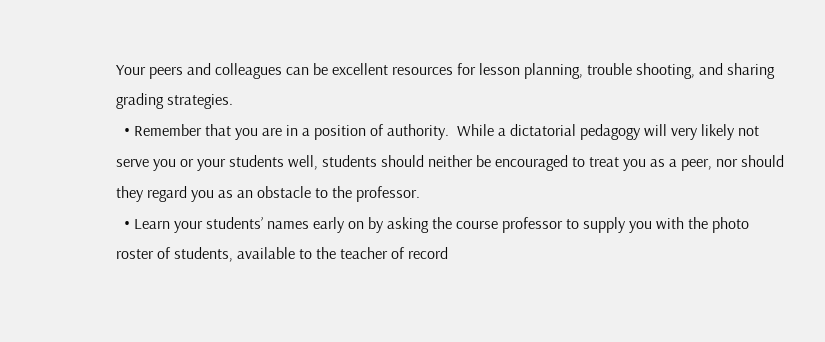Your peers and colleagues can be excellent resources for lesson planning, trouble shooting, and sharing grading strategies.
  • Remember that you are in a position of authority.  While a dictatorial pedagogy will very likely not serve you or your students well, students should neither be encouraged to treat you as a peer, nor should they regard you as an obstacle to the professor.
  • Learn your students’ names early on by asking the course professor to supply you with the photo roster of students, available to the teacher of record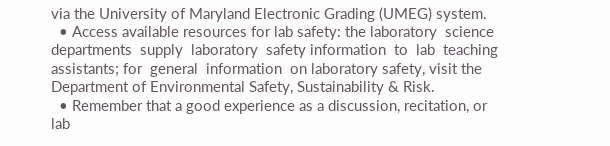via the University of Maryland Electronic Grading (UMEG) system.
  • Access available resources for lab safety: the laboratory  science  departments  supply  laboratory  safety information  to  lab  teaching assistants; for  general  information  on laboratory safety, visit the Department of Environmental Safety, Sustainability & Risk.
  • Remember that a good experience as a discussion, recitation, or lab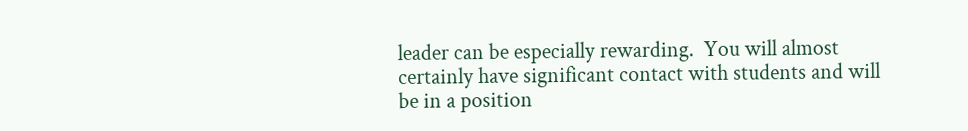leader can be especially rewarding.  You will almost certainly have significant contact with students and will be in a position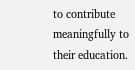to contribute meaningfully to their education.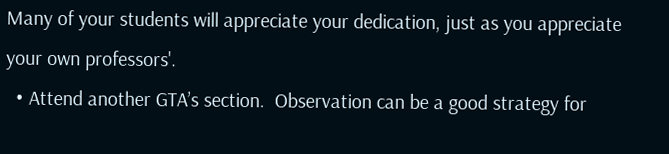Many of your students will appreciate your dedication, just as you appreciate your own professors'.
  • Attend another GTA’s section.  Observation can be a good strategy for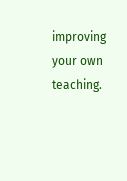improving your own teaching.